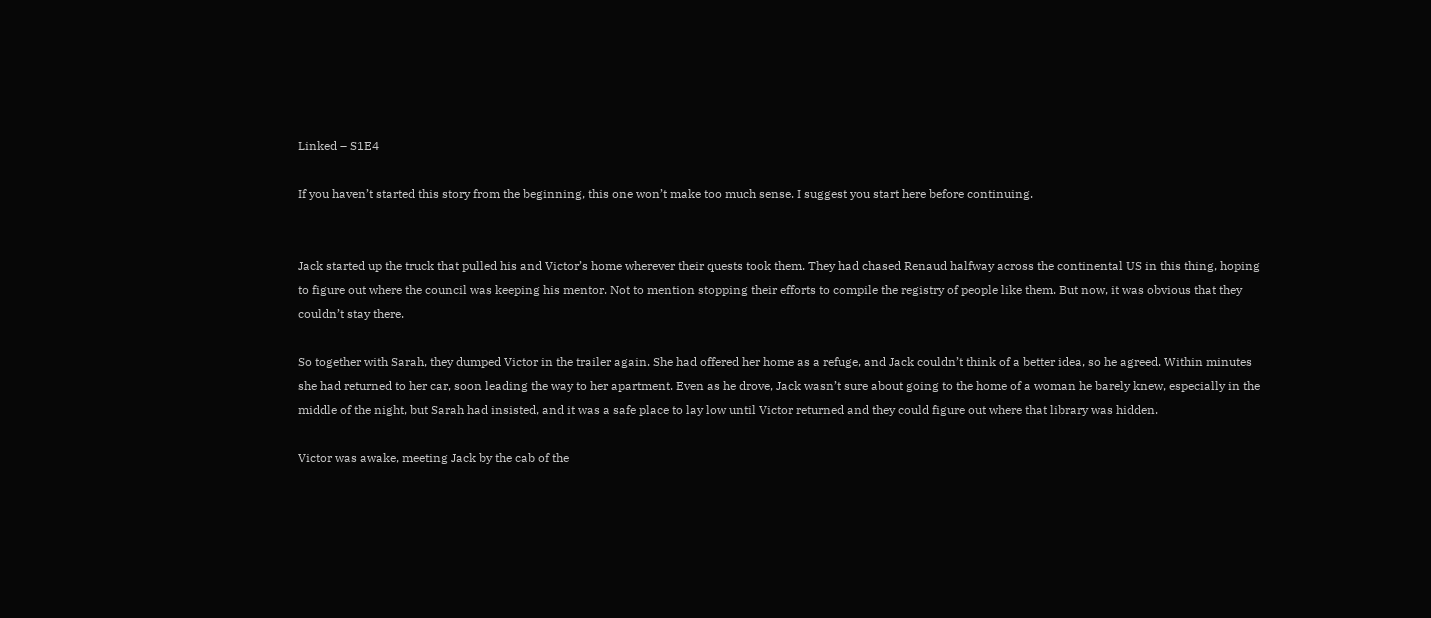Linked – S1E4

If you haven’t started this story from the beginning, this one won’t make too much sense. I suggest you start here before continuing.


Jack started up the truck that pulled his and Victor’s home wherever their quests took them. They had chased Renaud halfway across the continental US in this thing, hoping to figure out where the council was keeping his mentor. Not to mention stopping their efforts to compile the registry of people like them. But now, it was obvious that they couldn’t stay there.

So together with Sarah, they dumped Victor in the trailer again. She had offered her home as a refuge, and Jack couldn’t think of a better idea, so he agreed. Within minutes she had returned to her car, soon leading the way to her apartment. Even as he drove, Jack wasn’t sure about going to the home of a woman he barely knew, especially in the middle of the night, but Sarah had insisted, and it was a safe place to lay low until Victor returned and they could figure out where that library was hidden.

Victor was awake, meeting Jack by the cab of the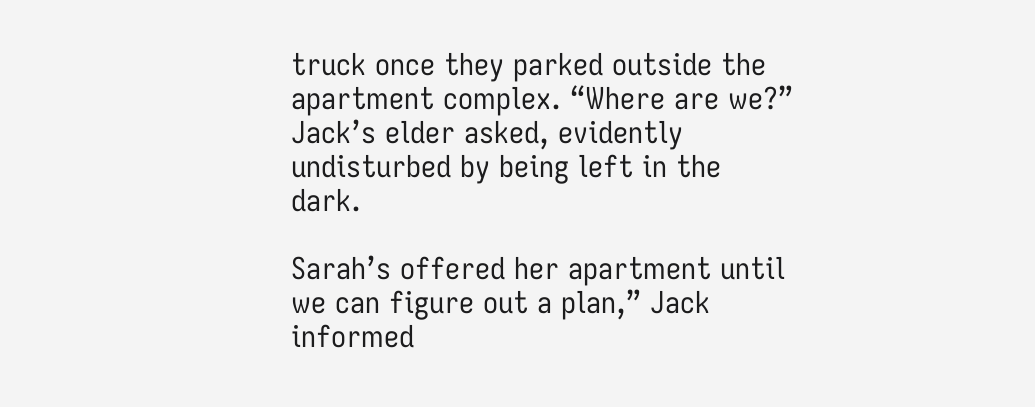truck once they parked outside the apartment complex. “Where are we?” Jack’s elder asked, evidently undisturbed by being left in the dark.

Sarah’s offered her apartment until we can figure out a plan,” Jack informed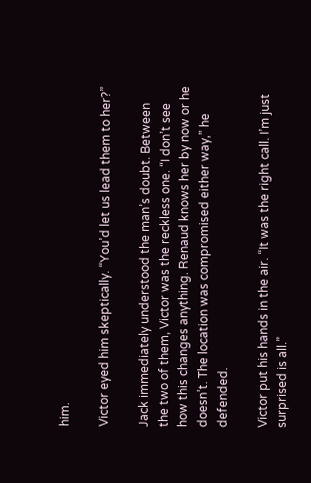him.

Victor eyed him skeptically. “You’d let us lead them to her?”

Jack immediately understood the man’s doubt. Between the two of them, Victor was the reckless one. “I don’t see how this changes anything. Renaud knows her by now or he doesn’t. The location was compromised either way,” he defended.

Victor put his hands in the air. “It was the right call. I’m just surprised is all.”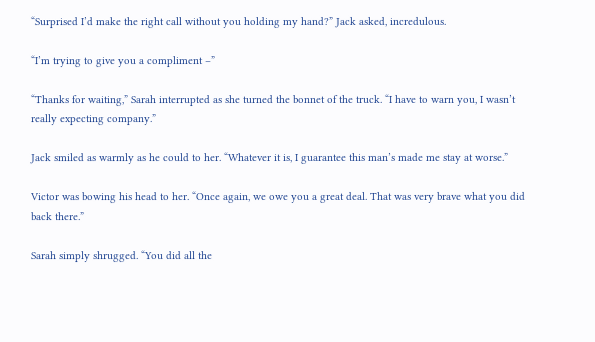“Surprised I’d make the right call without you holding my hand?” Jack asked, incredulous.

“I’m trying to give you a compliment –”

“Thanks for waiting,” Sarah interrupted as she turned the bonnet of the truck. “I have to warn you, I wasn’t really expecting company.”

Jack smiled as warmly as he could to her. “Whatever it is, I guarantee this man’s made me stay at worse.”

Victor was bowing his head to her. “Once again, we owe you a great deal. That was very brave what you did back there.”

Sarah simply shrugged. “You did all the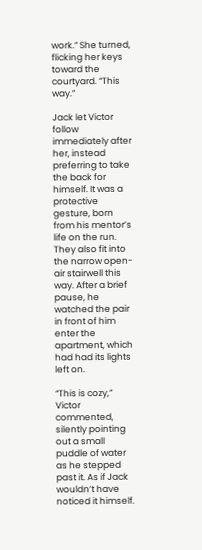work.” She turned, flicking her keys toward the courtyard. “This way.”

Jack let Victor follow immediately after her, instead preferring to take the back for himself. It was a protective gesture, born from his mentor’s life on the run. They also fit into the narrow open-air stairwell this way. After a brief pause, he watched the pair in front of him enter the apartment, which had had its lights left on.

“This is cozy,” Victor commented, silently pointing out a small puddle of water as he stepped past it. As if Jack wouldn’t have noticed it himself.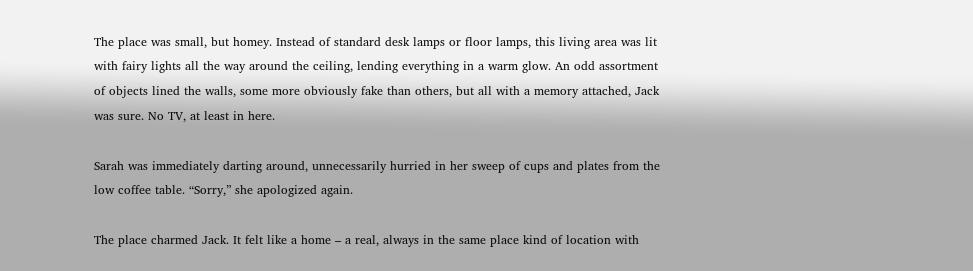The place was small, but homey. Instead of standard desk lamps or floor lamps, this living area was lit with fairy lights all the way around the ceiling, lending everything in a warm glow. An odd assortment of objects lined the walls, some more obviously fake than others, but all with a memory attached, Jack was sure. No TV, at least in here.

Sarah was immediately darting around, unnecessarily hurried in her sweep of cups and plates from the low coffee table. “Sorry,” she apologized again.

The place charmed Jack. It felt like a home – a real, always in the same place kind of location with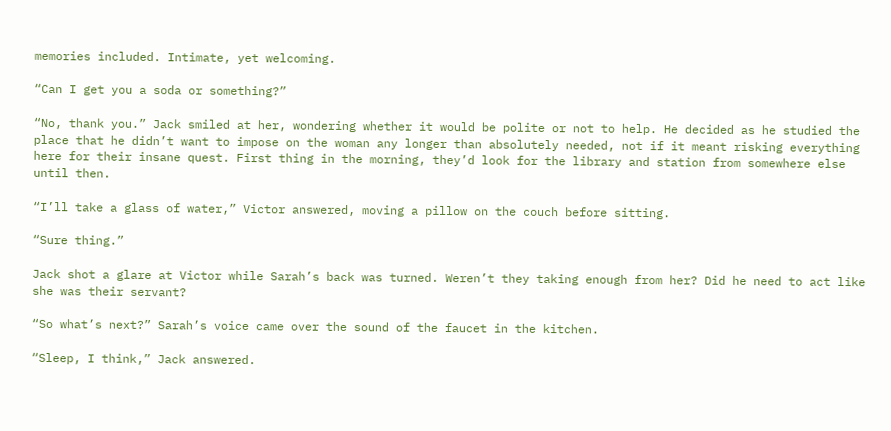memories included. Intimate, yet welcoming.

“Can I get you a soda or something?”

“No, thank you.” Jack smiled at her, wondering whether it would be polite or not to help. He decided as he studied the place that he didn’t want to impose on the woman any longer than absolutely needed, not if it meant risking everything here for their insane quest. First thing in the morning, they’d look for the library and station from somewhere else until then.

“I’ll take a glass of water,” Victor answered, moving a pillow on the couch before sitting.

“Sure thing.”

Jack shot a glare at Victor while Sarah’s back was turned. Weren’t they taking enough from her? Did he need to act like she was their servant?

“So what’s next?” Sarah’s voice came over the sound of the faucet in the kitchen.

“Sleep, I think,” Jack answered.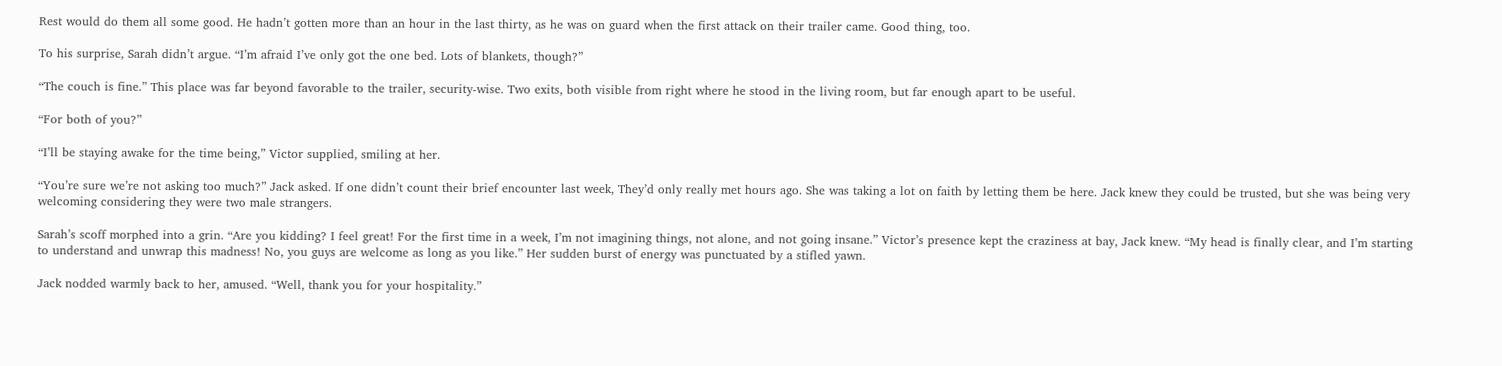Rest would do them all some good. He hadn’t gotten more than an hour in the last thirty, as he was on guard when the first attack on their trailer came. Good thing, too.

To his surprise, Sarah didn’t argue. “I’m afraid I’ve only got the one bed. Lots of blankets, though?”

“The couch is fine.” This place was far beyond favorable to the trailer, security-wise. Two exits, both visible from right where he stood in the living room, but far enough apart to be useful.

“For both of you?”

“I’ll be staying awake for the time being,” Victor supplied, smiling at her.

“You’re sure we’re not asking too much?” Jack asked. If one didn’t count their brief encounter last week, They’d only really met hours ago. She was taking a lot on faith by letting them be here. Jack knew they could be trusted, but she was being very welcoming considering they were two male strangers.

Sarah’s scoff morphed into a grin. “Are you kidding? I feel great! For the first time in a week, I’m not imagining things, not alone, and not going insane.” Victor’s presence kept the craziness at bay, Jack knew. “My head is finally clear, and I’m starting to understand and unwrap this madness! No, you guys are welcome as long as you like.” Her sudden burst of energy was punctuated by a stifled yawn.

Jack nodded warmly back to her, amused. “Well, thank you for your hospitality.”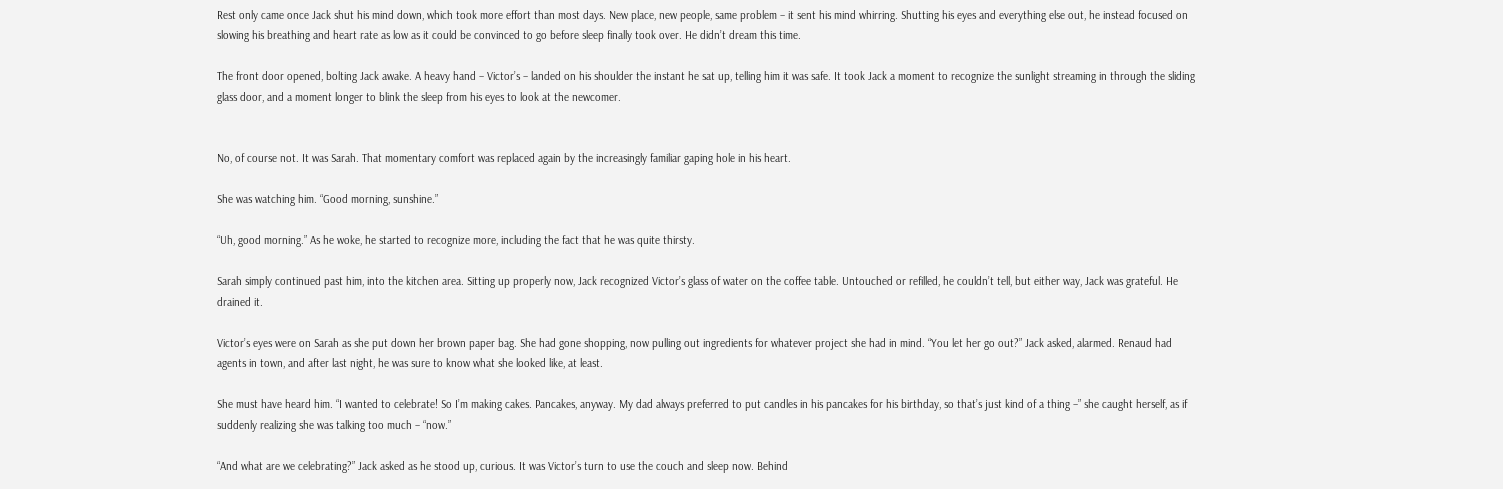Rest only came once Jack shut his mind down, which took more effort than most days. New place, new people, same problem – it sent his mind whirring. Shutting his eyes and everything else out, he instead focused on slowing his breathing and heart rate as low as it could be convinced to go before sleep finally took over. He didn’t dream this time.

The front door opened, bolting Jack awake. A heavy hand – Victor’s – landed on his shoulder the instant he sat up, telling him it was safe. It took Jack a moment to recognize the sunlight streaming in through the sliding glass door, and a moment longer to blink the sleep from his eyes to look at the newcomer.


No, of course not. It was Sarah. That momentary comfort was replaced again by the increasingly familiar gaping hole in his heart.

She was watching him. “Good morning, sunshine.”

“Uh, good morning.” As he woke, he started to recognize more, including the fact that he was quite thirsty.

Sarah simply continued past him, into the kitchen area. Sitting up properly now, Jack recognized Victor’s glass of water on the coffee table. Untouched or refilled, he couldn’t tell, but either way, Jack was grateful. He drained it.

Victor’s eyes were on Sarah as she put down her brown paper bag. She had gone shopping, now pulling out ingredients for whatever project she had in mind. “You let her go out?” Jack asked, alarmed. Renaud had agents in town, and after last night, he was sure to know what she looked like, at least.

She must have heard him. “I wanted to celebrate! So I’m making cakes. Pancakes, anyway. My dad always preferred to put candles in his pancakes for his birthday, so that’s just kind of a thing –” she caught herself, as if suddenly realizing she was talking too much – “now.”

“And what are we celebrating?” Jack asked as he stood up, curious. It was Victor’s turn to use the couch and sleep now. Behind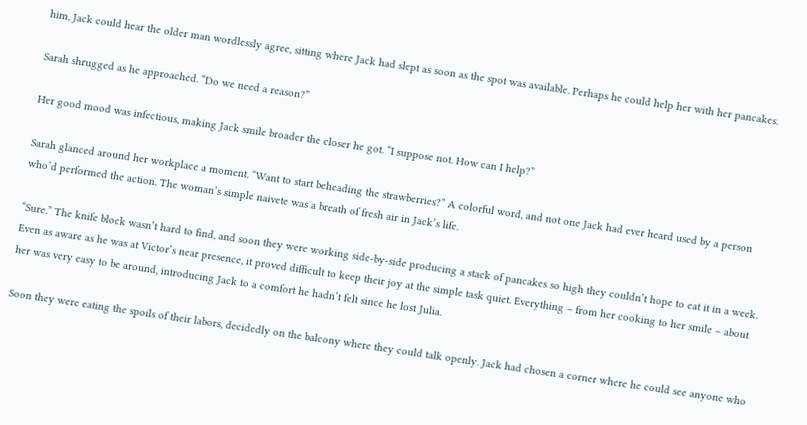him, Jack could hear the older man wordlessly agree, sitting where Jack had slept as soon as the spot was available. Perhaps he could help her with her pancakes.

Sarah shrugged as he approached. “Do we need a reason?”

Her good mood was infectious, making Jack smile broader the closer he got. “I suppose not. How can I help?”

Sarah glanced around her workplace a moment. “Want to start beheading the strawberries?” A colorful word, and not one Jack had ever heard used by a person who’d performed the action. The woman’s simple naivete was a breath of fresh air in Jack’s life.

“Sure.” The knife block wasn’t hard to find, and soon they were working side-by-side producing a stack of pancakes so high they couldn’t hope to eat it in a week. Even as aware as he was at Victor’s near presence, it proved difficult to keep their joy at the simple task quiet. Everything – from her cooking to her smile – about her was very easy to be around, introducing Jack to a comfort he hadn’t felt since he lost Julia.

Soon they were eating the spoils of their labors, decidedly on the balcony where they could talk openly. Jack had chosen a corner where he could see anyone who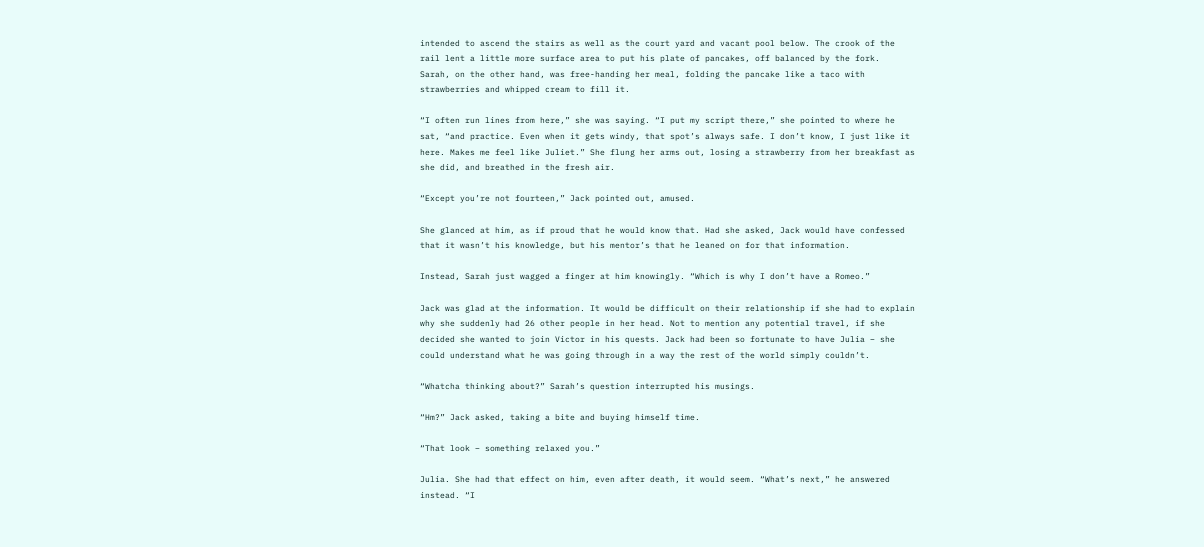intended to ascend the stairs as well as the court yard and vacant pool below. The crook of the rail lent a little more surface area to put his plate of pancakes, off balanced by the fork.
Sarah, on the other hand, was free-handing her meal, folding the pancake like a taco with strawberries and whipped cream to fill it.

“I often run lines from here,” she was saying. “I put my script there,” she pointed to where he sat, “and practice. Even when it gets windy, that spot’s always safe. I don’t know, I just like it here. Makes me feel like Juliet.” She flung her arms out, losing a strawberry from her breakfast as she did, and breathed in the fresh air.

“Except you’re not fourteen,” Jack pointed out, amused.

She glanced at him, as if proud that he would know that. Had she asked, Jack would have confessed that it wasn’t his knowledge, but his mentor’s that he leaned on for that information.

Instead, Sarah just wagged a finger at him knowingly. “Which is why I don’t have a Romeo.”

Jack was glad at the information. It would be difficult on their relationship if she had to explain why she suddenly had 26 other people in her head. Not to mention any potential travel, if she decided she wanted to join Victor in his quests. Jack had been so fortunate to have Julia – she could understand what he was going through in a way the rest of the world simply couldn’t.

“Whatcha thinking about?” Sarah’s question interrupted his musings.

“Hm?” Jack asked, taking a bite and buying himself time.

“That look – something relaxed you.”

Julia. She had that effect on him, even after death, it would seem. “What’s next,” he answered instead. “I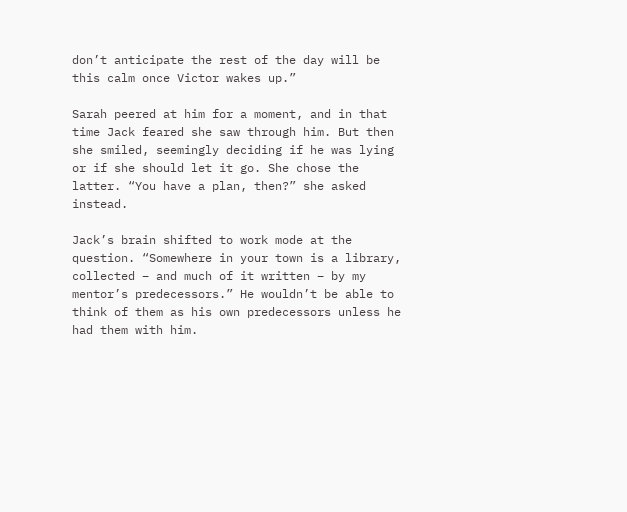don’t anticipate the rest of the day will be this calm once Victor wakes up.”

Sarah peered at him for a moment, and in that time Jack feared she saw through him. But then she smiled, seemingly deciding if he was lying or if she should let it go. She chose the latter. “You have a plan, then?” she asked instead.

Jack’s brain shifted to work mode at the question. “Somewhere in your town is a library, collected – and much of it written – by my mentor’s predecessors.” He wouldn’t be able to think of them as his own predecessors unless he had them with him.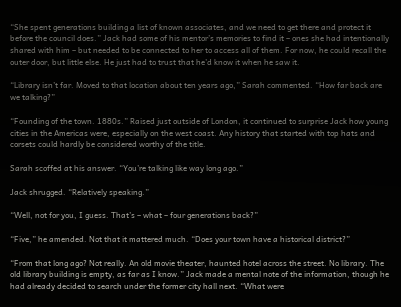“She spent generations building a list of known associates, and we need to get there and protect it before the council does.” Jack had some of his mentor’s memories to find it – ones she had intentionally shared with him – but needed to be connected to her to access all of them. For now, he could recall the outer door, but little else. He just had to trust that he’d know it when he saw it.

“Library isn’t far. Moved to that location about ten years ago,” Sarah commented. “How far back are we talking?”

“Founding of the town. 1880s.” Raised just outside of London, it continued to surprise Jack how young cities in the Americas were, especially on the west coast. Any history that started with top hats and corsets could hardly be considered worthy of the title.

Sarah scoffed at his answer. “You’re talking like way long ago.”

Jack shrugged. “Relatively speaking.”

“Well, not for you, I guess. That’s – what – four generations back?”

“Five,” he amended. Not that it mattered much. “Does your town have a historical district?”

“From that long ago? Not really. An old movie theater, haunted hotel across the street. No library. The old library building is empty, as far as I know.” Jack made a mental note of the information, though he had already decided to search under the former city hall next. “What were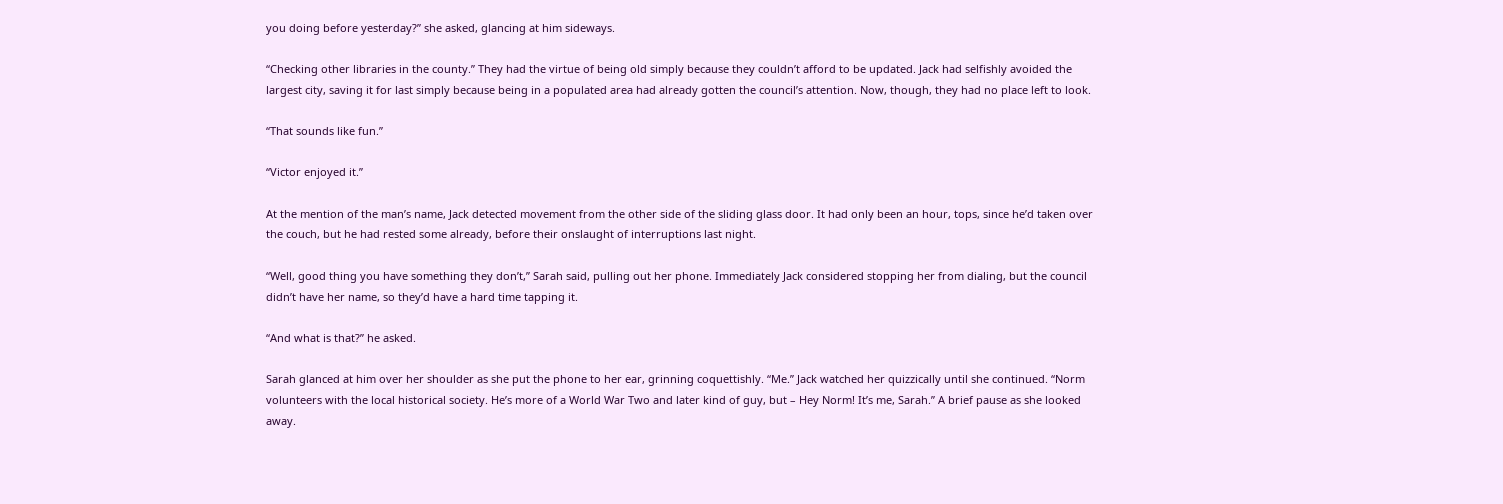you doing before yesterday?” she asked, glancing at him sideways.

“Checking other libraries in the county.” They had the virtue of being old simply because they couldn’t afford to be updated. Jack had selfishly avoided the largest city, saving it for last simply because being in a populated area had already gotten the council’s attention. Now, though, they had no place left to look.

“That sounds like fun.”

“Victor enjoyed it.”

At the mention of the man’s name, Jack detected movement from the other side of the sliding glass door. It had only been an hour, tops, since he’d taken over the couch, but he had rested some already, before their onslaught of interruptions last night.

“Well, good thing you have something they don’t,” Sarah said, pulling out her phone. Immediately Jack considered stopping her from dialing, but the council didn’t have her name, so they’d have a hard time tapping it.

“And what is that?” he asked.

Sarah glanced at him over her shoulder as she put the phone to her ear, grinning coquettishly. “Me.” Jack watched her quizzically until she continued. “Norm volunteers with the local historical society. He’s more of a World War Two and later kind of guy, but – Hey Norm! It’s me, Sarah.” A brief pause as she looked away.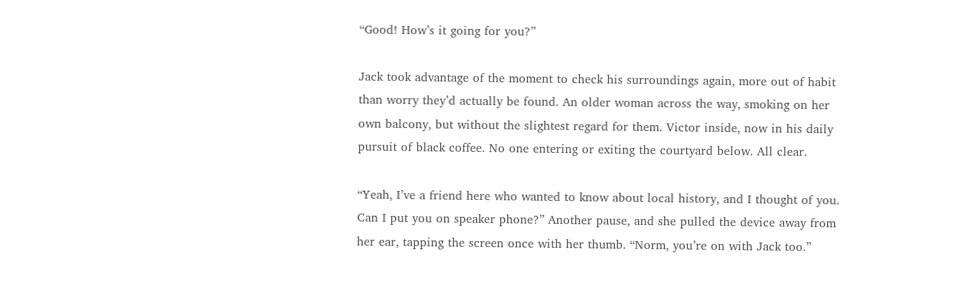“Good! How’s it going for you?”

Jack took advantage of the moment to check his surroundings again, more out of habit than worry they’d actually be found. An older woman across the way, smoking on her own balcony, but without the slightest regard for them. Victor inside, now in his daily pursuit of black coffee. No one entering or exiting the courtyard below. All clear.

“Yeah, I’ve a friend here who wanted to know about local history, and I thought of you. Can I put you on speaker phone?” Another pause, and she pulled the device away from her ear, tapping the screen once with her thumb. “Norm, you’re on with Jack too.”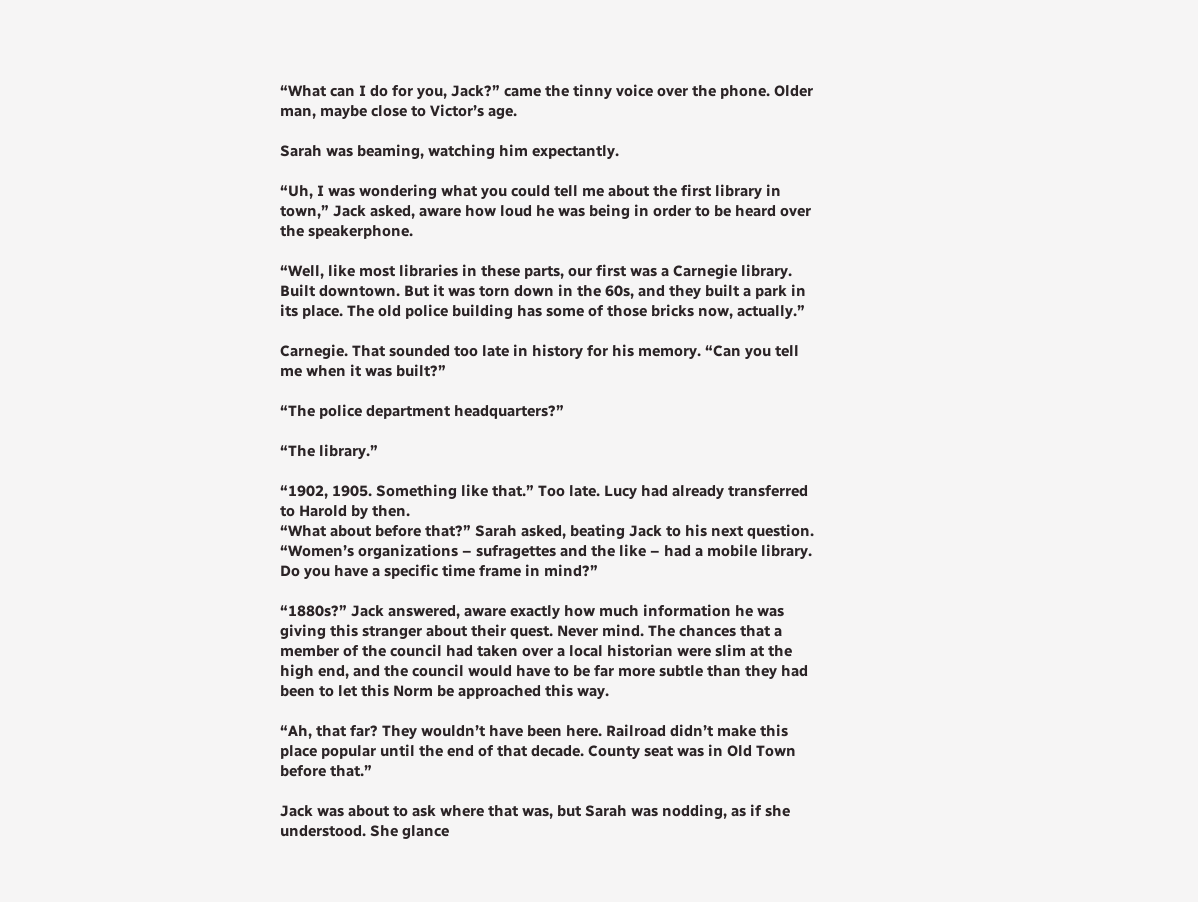“What can I do for you, Jack?” came the tinny voice over the phone. Older man, maybe close to Victor’s age.

Sarah was beaming, watching him expectantly.

“Uh, I was wondering what you could tell me about the first library in town,” Jack asked, aware how loud he was being in order to be heard over the speakerphone.

“Well, like most libraries in these parts, our first was a Carnegie library. Built downtown. But it was torn down in the 60s, and they built a park in its place. The old police building has some of those bricks now, actually.”

Carnegie. That sounded too late in history for his memory. “Can you tell me when it was built?”

“The police department headquarters?”

“The library.”

“1902, 1905. Something like that.” Too late. Lucy had already transferred to Harold by then.
“What about before that?” Sarah asked, beating Jack to his next question.
“Women’s organizations – sufragettes and the like – had a mobile library. Do you have a specific time frame in mind?”

“1880s?” Jack answered, aware exactly how much information he was giving this stranger about their quest. Never mind. The chances that a member of the council had taken over a local historian were slim at the high end, and the council would have to be far more subtle than they had been to let this Norm be approached this way.

“Ah, that far? They wouldn’t have been here. Railroad didn’t make this place popular until the end of that decade. County seat was in Old Town before that.”

Jack was about to ask where that was, but Sarah was nodding, as if she understood. She glance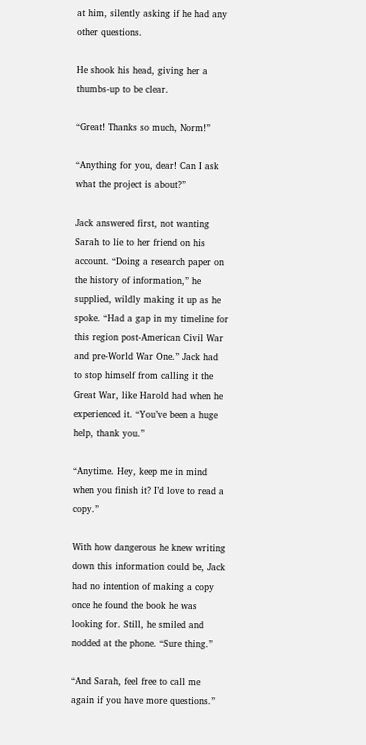at him, silently asking if he had any other questions.

He shook his head, giving her a thumbs-up to be clear.

“Great! Thanks so much, Norm!”

“Anything for you, dear! Can I ask what the project is about?”

Jack answered first, not wanting Sarah to lie to her friend on his account. “Doing a research paper on the history of information,” he supplied, wildly making it up as he spoke. “Had a gap in my timeline for this region post-American Civil War and pre-World War One.” Jack had to stop himself from calling it the Great War, like Harold had when he experienced it. “You’ve been a huge help, thank you.”

“Anytime. Hey, keep me in mind when you finish it? I’d love to read a copy.”

With how dangerous he knew writing down this information could be, Jack had no intention of making a copy once he found the book he was looking for. Still, he smiled and nodded at the phone. “Sure thing.”

“And Sarah, feel free to call me again if you have more questions.”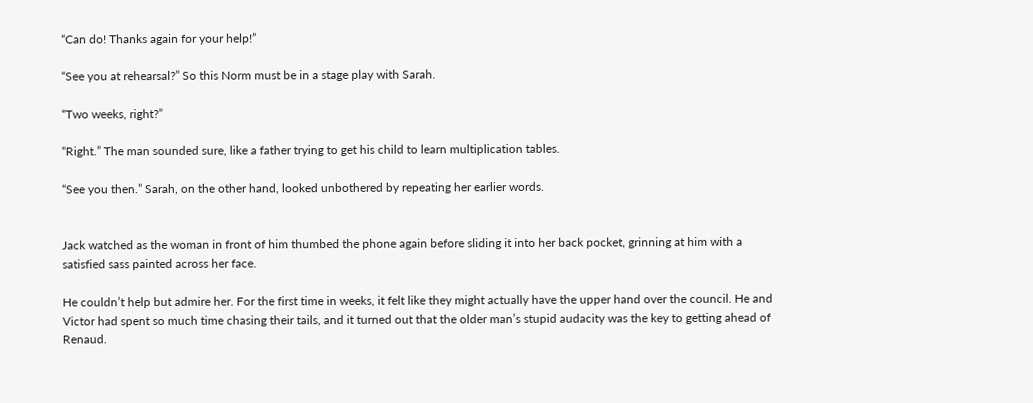“Can do! Thanks again for your help!”

“See you at rehearsal?” So this Norm must be in a stage play with Sarah.

“Two weeks, right?”

“Right.” The man sounded sure, like a father trying to get his child to learn multiplication tables.

“See you then.” Sarah, on the other hand, looked unbothered by repeating her earlier words.


Jack watched as the woman in front of him thumbed the phone again before sliding it into her back pocket, grinning at him with a satisfied sass painted across her face.

He couldn’t help but admire her. For the first time in weeks, it felt like they might actually have the upper hand over the council. He and Victor had spent so much time chasing their tails, and it turned out that the older man’s stupid audacity was the key to getting ahead of Renaud.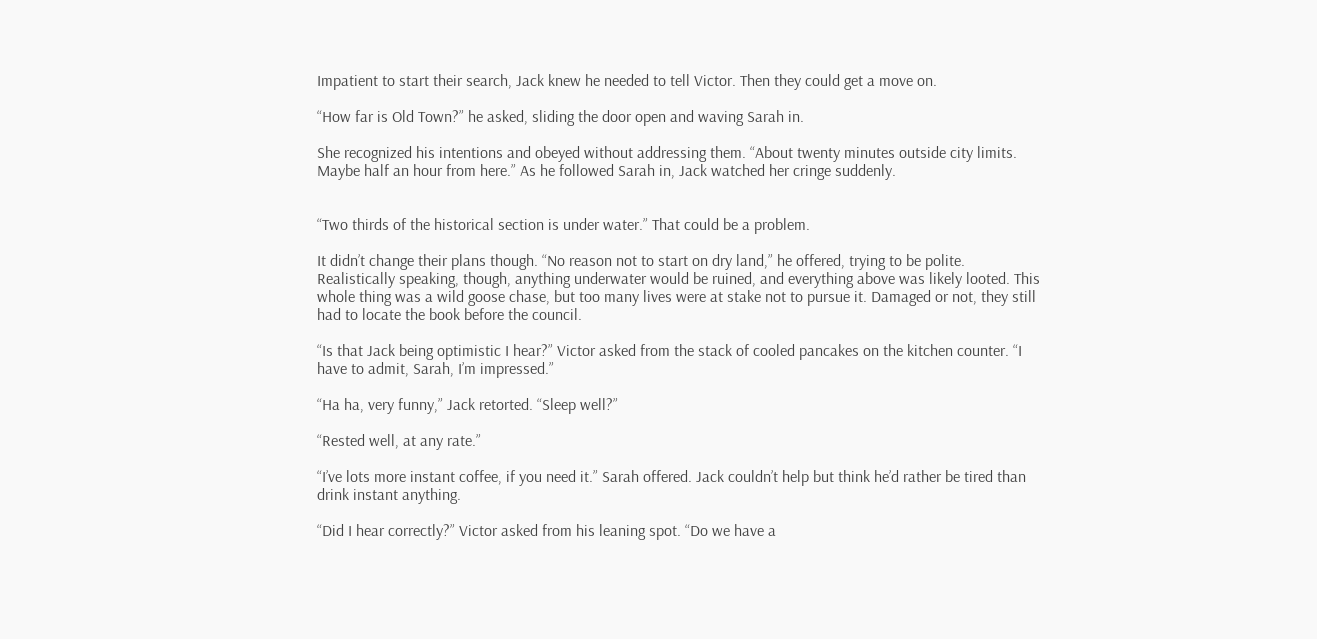Impatient to start their search, Jack knew he needed to tell Victor. Then they could get a move on.

“How far is Old Town?” he asked, sliding the door open and waving Sarah in.

She recognized his intentions and obeyed without addressing them. “About twenty minutes outside city limits. Maybe half an hour from here.” As he followed Sarah in, Jack watched her cringe suddenly.


“Two thirds of the historical section is under water.” That could be a problem.

It didn’t change their plans though. “No reason not to start on dry land,” he offered, trying to be polite. Realistically speaking, though, anything underwater would be ruined, and everything above was likely looted. This whole thing was a wild goose chase, but too many lives were at stake not to pursue it. Damaged or not, they still had to locate the book before the council.

“Is that Jack being optimistic I hear?” Victor asked from the stack of cooled pancakes on the kitchen counter. “I have to admit, Sarah, I’m impressed.”

“Ha ha, very funny,” Jack retorted. “Sleep well?”

“Rested well, at any rate.”

“I’ve lots more instant coffee, if you need it.” Sarah offered. Jack couldn’t help but think he’d rather be tired than drink instant anything.

“Did I hear correctly?” Victor asked from his leaning spot. “Do we have a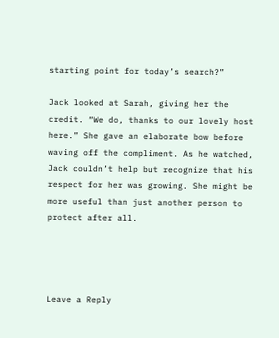starting point for today’s search?”

Jack looked at Sarah, giving her the credit. “We do, thanks to our lovely host here.” She gave an elaborate bow before waving off the compliment. As he watched, Jack couldn’t help but recognize that his respect for her was growing. She might be more useful than just another person to protect after all.




Leave a Reply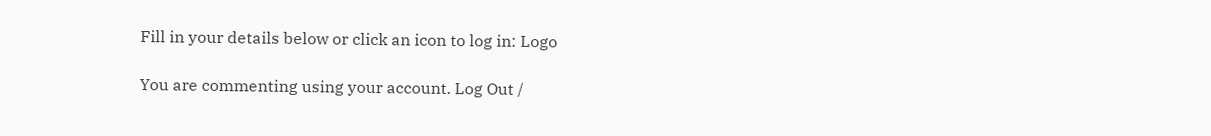Fill in your details below or click an icon to log in: Logo

You are commenting using your account. Log Out /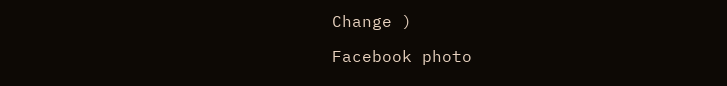Change )

Facebook photo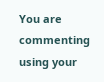You are commenting using your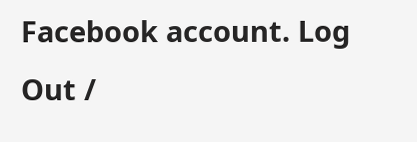Facebook account. Log Out /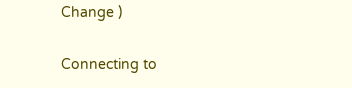Change )

Connecting to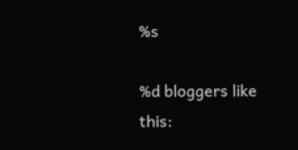%s

%d bloggers like this: